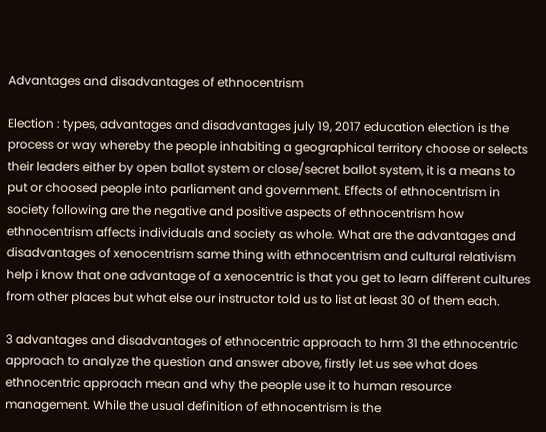Advantages and disadvantages of ethnocentrism

Election : types, advantages and disadvantages july 19, 2017 education election is the process or way whereby the people inhabiting a geographical territory choose or selects their leaders either by open ballot system or close/secret ballot system, it is a means to put or choosed people into parliament and government. Effects of ethnocentrism in society following are the negative and positive aspects of ethnocentrism how ethnocentrism affects individuals and society as whole. What are the advantages and disadvantages of xenocentrism same thing with ethnocentrism and cultural relativism help i know that one advantage of a xenocentric is that you get to learn different cultures from other places but what else our instructor told us to list at least 30 of them each.

3 advantages and disadvantages of ethnocentric approach to hrm 31 the ethnocentric approach to analyze the question and answer above, firstly let us see what does ethnocentric approach mean and why the people use it to human resource management. While the usual definition of ethnocentrism is the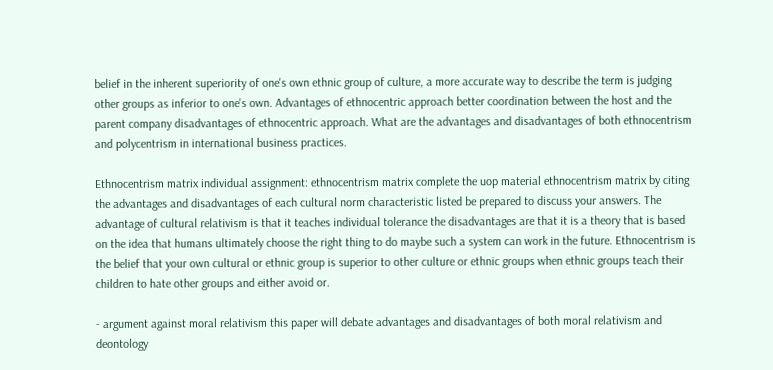belief in the inherent superiority of one's own ethnic group of culture, a more accurate way to describe the term is judging other groups as inferior to one's own. Advantages of ethnocentric approach better coordination between the host and the parent company disadvantages of ethnocentric approach. What are the advantages and disadvantages of both ethnocentrism and polycentrism in international business practices.

Ethnocentrism matrix individual assignment: ethnocentrism matrix complete the uop material ethnocentrism matrix by citing the advantages and disadvantages of each cultural norm characteristic listed be prepared to discuss your answers. The advantage of cultural relativism is that it teaches individual tolerance the disadvantages are that it is a theory that is based on the idea that humans ultimately choose the right thing to do maybe such a system can work in the future. Ethnocentrism is the belief that your own cultural or ethnic group is superior to other culture or ethnic groups when ethnic groups teach their children to hate other groups and either avoid or.

- argument against moral relativism this paper will debate advantages and disadvantages of both moral relativism and deontology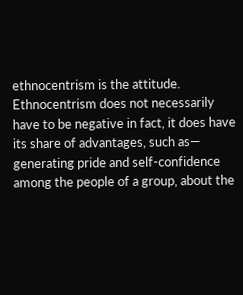ethnocentrism is the attitude. Ethnocentrism does not necessarily have to be negative in fact, it does have its share of advantages, such as― generating pride and self-confidence among the people of a group, about the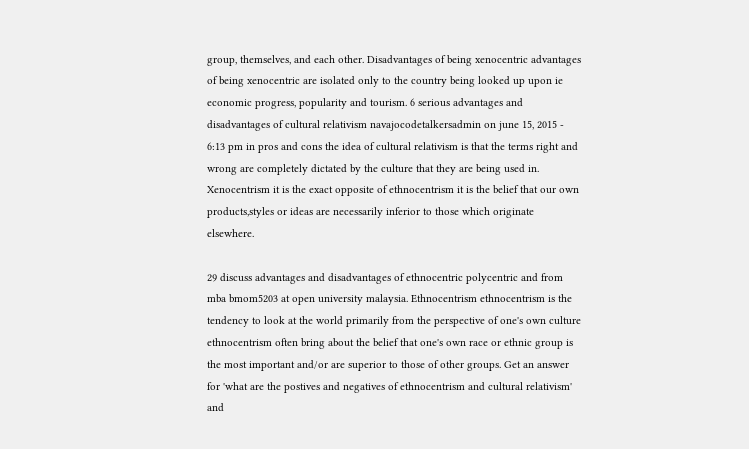group, themselves, and each other. Disadvantages of being xenocentric advantages of being xenocentric are isolated only to the country being looked up upon ie economic progress, popularity and tourism. 6 serious advantages and disadvantages of cultural relativism navajocodetalkersadmin on june 15, 2015 - 6:13 pm in pros and cons the idea of cultural relativism is that the terms right and wrong are completely dictated by the culture that they are being used in. Xenocentrism it is the exact opposite of ethnocentrism it is the belief that our own products,styles or ideas are necessarily inferior to those which originate elsewhere.

29 discuss advantages and disadvantages of ethnocentric polycentric and from mba bmom5203 at open university malaysia. Ethnocentrism ethnocentrism is the tendency to look at the world primarily from the perspective of one's own culture ethnocentrism often bring about the belief that one's own race or ethnic group is the most important and/or are superior to those of other groups. Get an answer for 'what are the postives and negatives of ethnocentrism and cultural relativism' and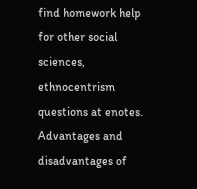find homework help for other social sciences, ethnocentrism questions at enotes. Advantages and disadvantages of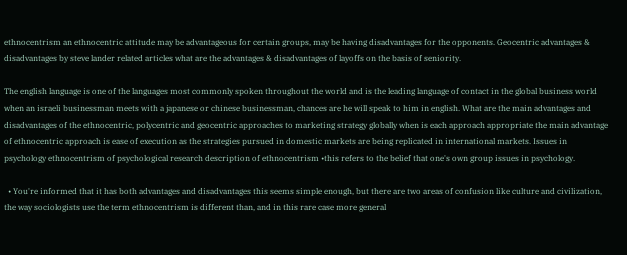ethnocentrism an ethnocentric attitude may be advantageous for certain groups, may be having disadvantages for the opponents. Geocentric advantages & disadvantages by steve lander related articles what are the advantages & disadvantages of layoffs on the basis of seniority.

The english language is one of the languages most commonly spoken throughout the world and is the leading language of contact in the global business world when an israeli businessman meets with a japanese or chinese businessman, chances are he will speak to him in english. What are the main advantages and disadvantages of the ethnocentric, polycentric and geocentric approaches to marketing strategy globally when is each approach appropriate the main advantage of ethnocentric approach is ease of execution as the strategies pursued in domestic markets are being replicated in international markets. Issues in psychology ethnocentrism of psychological research description of ethnocentrism •this refers to the belief that one's own group issues in psychology.

  • You're informed that it has both advantages and disadvantages this seems simple enough, but there are two areas of confusion like culture and civilization, the way sociologists use the term ethnocentrism is different than, and in this rare case more general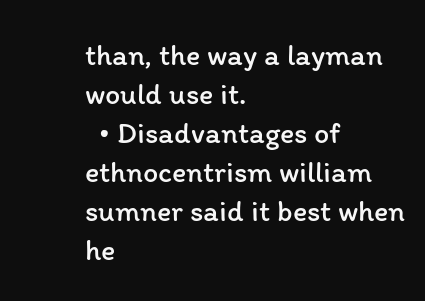than, the way a layman would use it.
  • Disadvantages of ethnocentrism william sumner said it best when he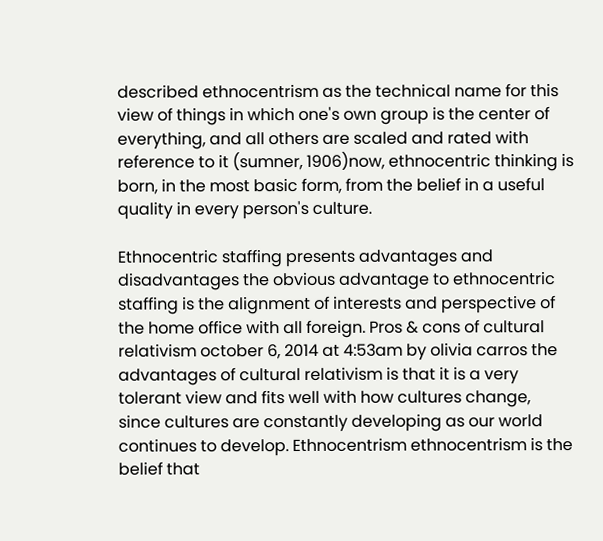described ethnocentrism as the technical name for this view of things in which one's own group is the center of everything, and all others are scaled and rated with reference to it (sumner, 1906)now, ethnocentric thinking is born, in the most basic form, from the belief in a useful quality in every person's culture.

Ethnocentric staffing presents advantages and disadvantages the obvious advantage to ethnocentric staffing is the alignment of interests and perspective of the home office with all foreign. Pros & cons of cultural relativism october 6, 2014 at 4:53am by olivia carros the advantages of cultural relativism is that it is a very tolerant view and fits well with how cultures change, since cultures are constantly developing as our world continues to develop. Ethnocentrism ethnocentrism is the belief that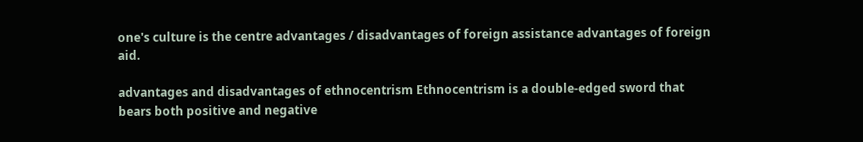one's culture is the centre advantages / disadvantages of foreign assistance advantages of foreign aid.

advantages and disadvantages of ethnocentrism Ethnocentrism is a double-edged sword that bears both positive and negative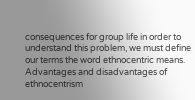consequences for group life in order to understand this problem, we must define our terms the word ethnocentric means.
Advantages and disadvantages of ethnocentrism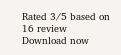Rated 3/5 based on 16 review
Download now